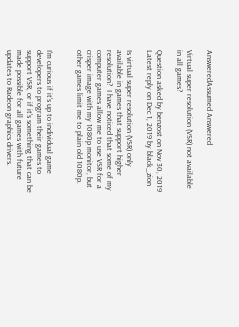AnsweredAssumed Answered

Virtual super resolution (VSR) not available in all games?

Question asked by benzost on Nov 30, 2019
Latest reply on Dec 1, 2019 by black_zion

Is virtual super resolution (VSR) only available in games that support higher resolution?  I have noticed that some of my computer games allow me to use VSR for a crisper image with my 1080p monitor, but other games limit me to plain old 1080p.


I'm curious if it's up to individual game developers to program their games to support VSR, or if it's something that can be made possible for all games with future updates to Radeon graphics drivers.